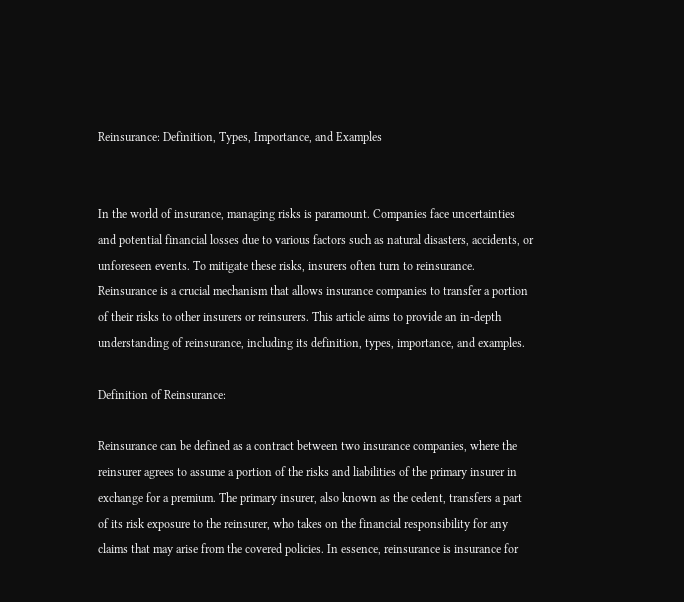Reinsurance: Definition, Types, Importance, and Examples


In the world of insurance, managing risks is paramount. Companies face uncertainties and potential financial losses due to various factors such as natural disasters, accidents, or unforeseen events. To mitigate these risks, insurers often turn to reinsurance. Reinsurance is a crucial mechanism that allows insurance companies to transfer a portion of their risks to other insurers or reinsurers. This article aims to provide an in-depth understanding of reinsurance, including its definition, types, importance, and examples.

Definition of Reinsurance:

Reinsurance can be defined as a contract between two insurance companies, where the reinsurer agrees to assume a portion of the risks and liabilities of the primary insurer in exchange for a premium. The primary insurer, also known as the cedent, transfers a part of its risk exposure to the reinsurer, who takes on the financial responsibility for any claims that may arise from the covered policies. In essence, reinsurance is insurance for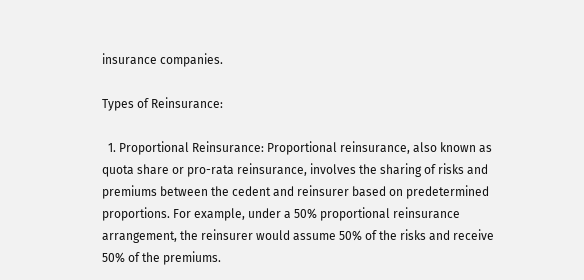insurance companies.

Types of Reinsurance:

  1. Proportional Reinsurance: Proportional reinsurance, also known as quota share or pro-rata reinsurance, involves the sharing of risks and premiums between the cedent and reinsurer based on predetermined proportions. For example, under a 50% proportional reinsurance arrangement, the reinsurer would assume 50% of the risks and receive 50% of the premiums.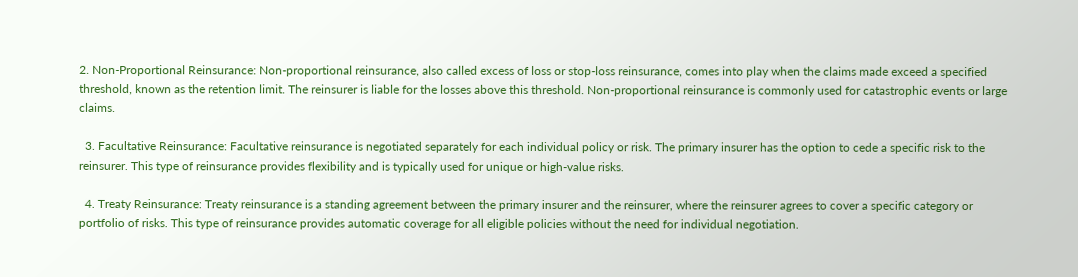2. Non-Proportional Reinsurance: Non-proportional reinsurance, also called excess of loss or stop-loss reinsurance, comes into play when the claims made exceed a specified threshold, known as the retention limit. The reinsurer is liable for the losses above this threshold. Non-proportional reinsurance is commonly used for catastrophic events or large claims.

  3. Facultative Reinsurance: Facultative reinsurance is negotiated separately for each individual policy or risk. The primary insurer has the option to cede a specific risk to the reinsurer. This type of reinsurance provides flexibility and is typically used for unique or high-value risks.

  4. Treaty Reinsurance: Treaty reinsurance is a standing agreement between the primary insurer and the reinsurer, where the reinsurer agrees to cover a specific category or portfolio of risks. This type of reinsurance provides automatic coverage for all eligible policies without the need for individual negotiation.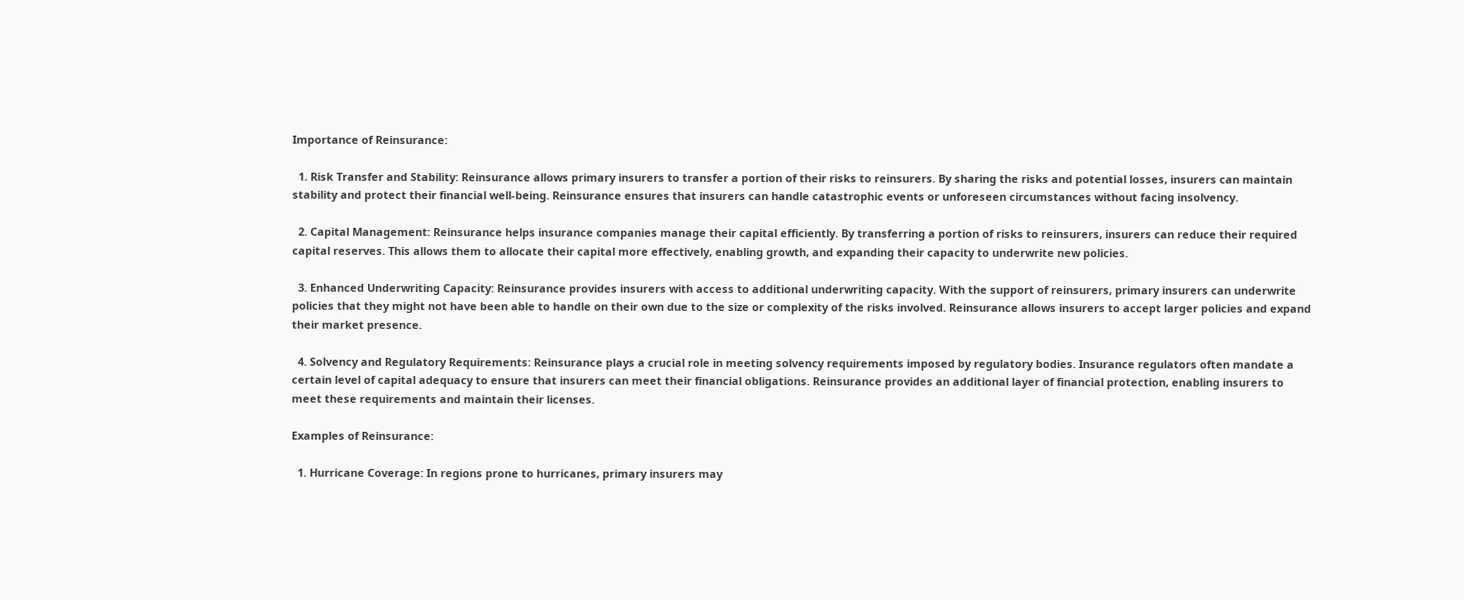Importance of Reinsurance:

  1. Risk Transfer and Stability: Reinsurance allows primary insurers to transfer a portion of their risks to reinsurers. By sharing the risks and potential losses, insurers can maintain stability and protect their financial well-being. Reinsurance ensures that insurers can handle catastrophic events or unforeseen circumstances without facing insolvency.

  2. Capital Management: Reinsurance helps insurance companies manage their capital efficiently. By transferring a portion of risks to reinsurers, insurers can reduce their required capital reserves. This allows them to allocate their capital more effectively, enabling growth, and expanding their capacity to underwrite new policies.

  3. Enhanced Underwriting Capacity: Reinsurance provides insurers with access to additional underwriting capacity. With the support of reinsurers, primary insurers can underwrite policies that they might not have been able to handle on their own due to the size or complexity of the risks involved. Reinsurance allows insurers to accept larger policies and expand their market presence.

  4. Solvency and Regulatory Requirements: Reinsurance plays a crucial role in meeting solvency requirements imposed by regulatory bodies. Insurance regulators often mandate a certain level of capital adequacy to ensure that insurers can meet their financial obligations. Reinsurance provides an additional layer of financial protection, enabling insurers to meet these requirements and maintain their licenses.

Examples of Reinsurance:

  1. Hurricane Coverage: In regions prone to hurricanes, primary insurers may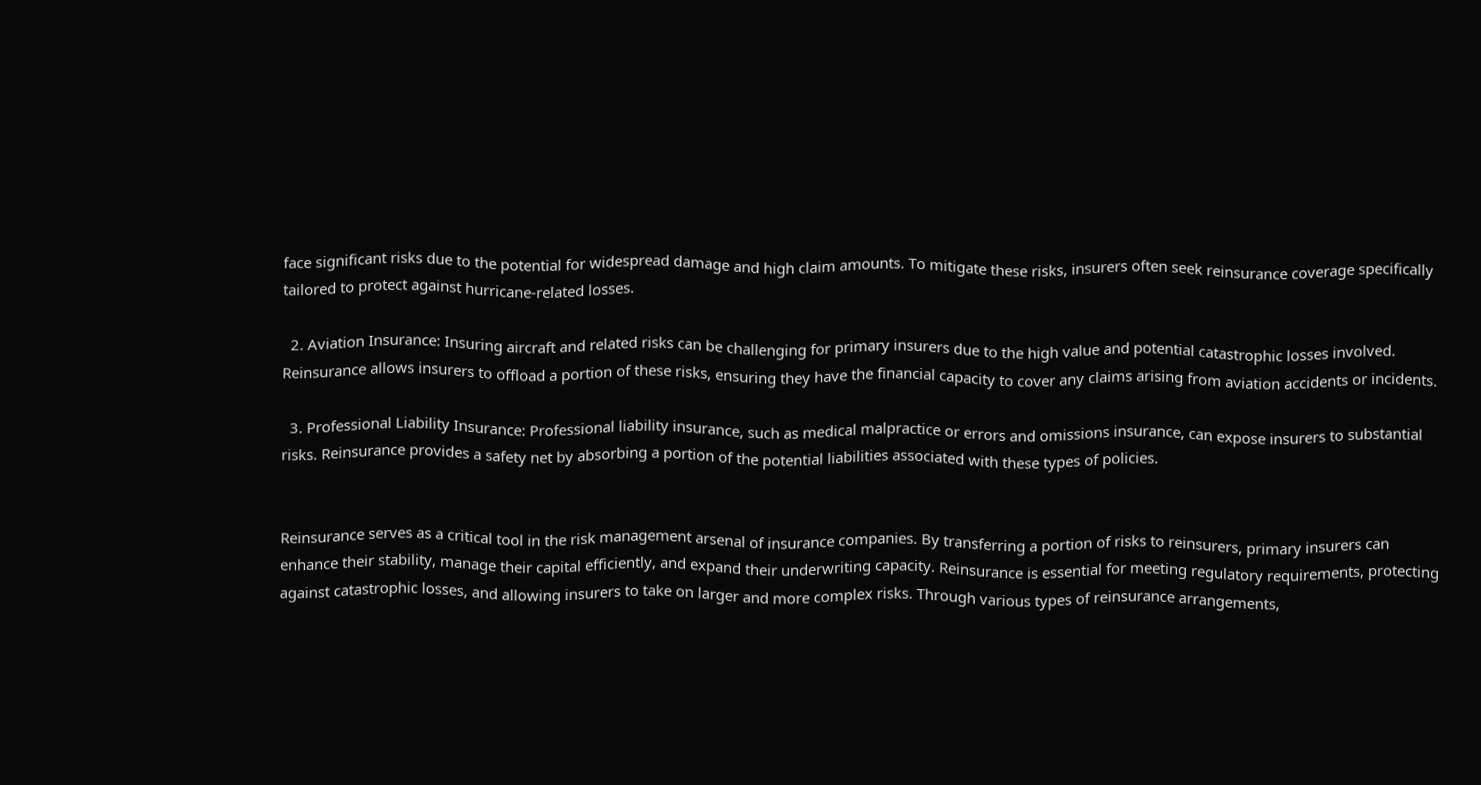face significant risks due to the potential for widespread damage and high claim amounts. To mitigate these risks, insurers often seek reinsurance coverage specifically tailored to protect against hurricane-related losses.

  2. Aviation Insurance: Insuring aircraft and related risks can be challenging for primary insurers due to the high value and potential catastrophic losses involved. Reinsurance allows insurers to offload a portion of these risks, ensuring they have the financial capacity to cover any claims arising from aviation accidents or incidents.

  3. Professional Liability Insurance: Professional liability insurance, such as medical malpractice or errors and omissions insurance, can expose insurers to substantial risks. Reinsurance provides a safety net by absorbing a portion of the potential liabilities associated with these types of policies.


Reinsurance serves as a critical tool in the risk management arsenal of insurance companies. By transferring a portion of risks to reinsurers, primary insurers can enhance their stability, manage their capital efficiently, and expand their underwriting capacity. Reinsurance is essential for meeting regulatory requirements, protecting against catastrophic losses, and allowing insurers to take on larger and more complex risks. Through various types of reinsurance arrangements,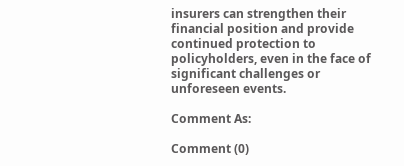insurers can strengthen their financial position and provide continued protection to policyholders, even in the face of significant challenges or unforeseen events.

Comment As:

Comment (0)